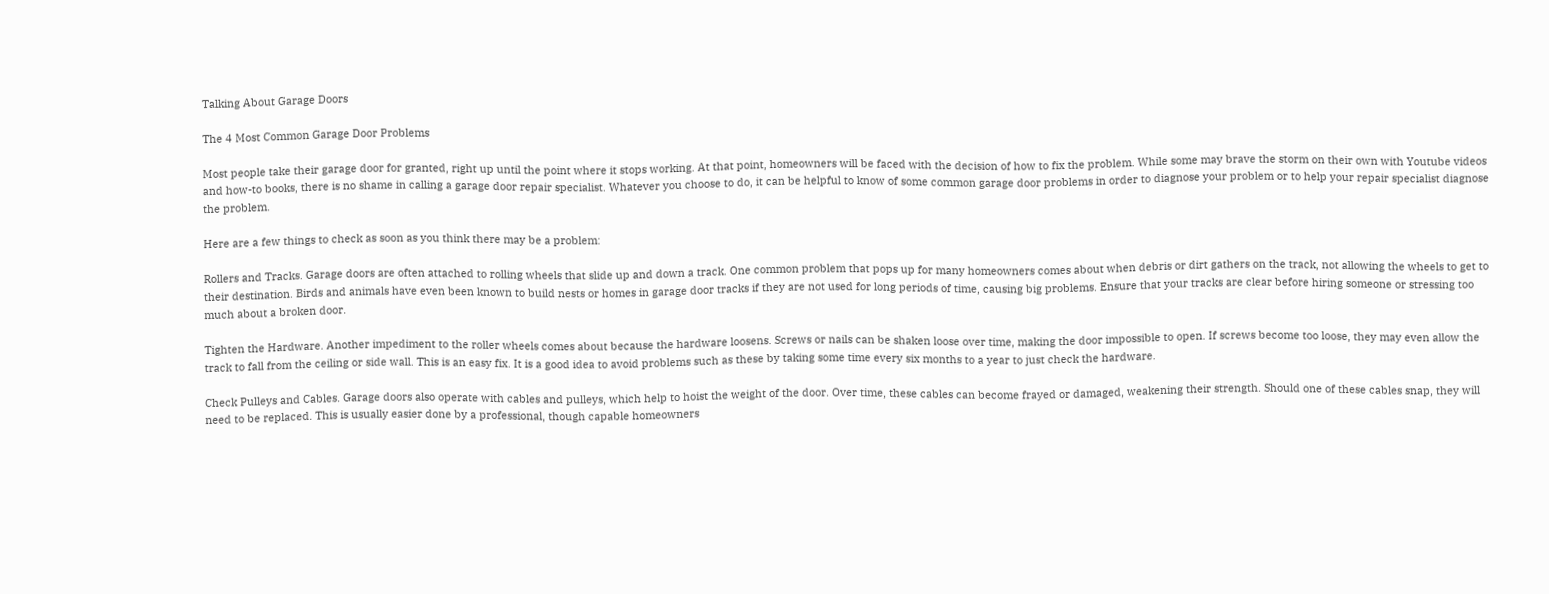Talking About Garage Doors

The 4 Most Common Garage Door Problems

Most people take their garage door for granted, right up until the point where it stops working. At that point, homeowners will be faced with the decision of how to fix the problem. While some may brave the storm on their own with Youtube videos and how-to books, there is no shame in calling a garage door repair specialist. Whatever you choose to do, it can be helpful to know of some common garage door problems in order to diagnose your problem or to help your repair specialist diagnose the problem.

Here are a few things to check as soon as you think there may be a problem:

Rollers and Tracks. Garage doors are often attached to rolling wheels that slide up and down a track. One common problem that pops up for many homeowners comes about when debris or dirt gathers on the track, not allowing the wheels to get to their destination. Birds and animals have even been known to build nests or homes in garage door tracks if they are not used for long periods of time, causing big problems. Ensure that your tracks are clear before hiring someone or stressing too much about a broken door.

Tighten the Hardware. Another impediment to the roller wheels comes about because the hardware loosens. Screws or nails can be shaken loose over time, making the door impossible to open. If screws become too loose, they may even allow the track to fall from the ceiling or side wall. This is an easy fix. It is a good idea to avoid problems such as these by taking some time every six months to a year to just check the hardware.

Check Pulleys and Cables. Garage doors also operate with cables and pulleys, which help to hoist the weight of the door. Over time, these cables can become frayed or damaged, weakening their strength. Should one of these cables snap, they will need to be replaced. This is usually easier done by a professional, though capable homeowners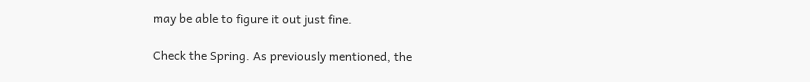may be able to figure it out just fine.

Check the Spring. As previously mentioned, the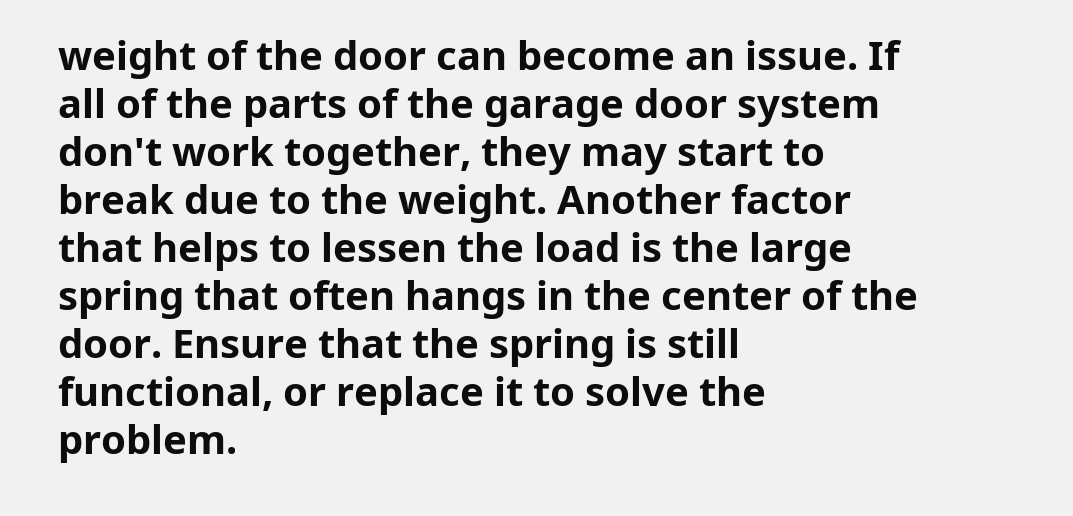weight of the door can become an issue. If all of the parts of the garage door system don't work together, they may start to break due to the weight. Another factor that helps to lessen the load is the large spring that often hangs in the center of the door. Ensure that the spring is still functional, or replace it to solve the problem.